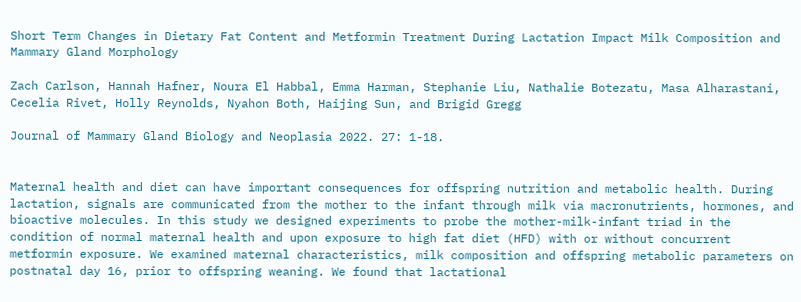Short Term Changes in Dietary Fat Content and Metformin Treatment During Lactation Impact Milk Composition and Mammary Gland Morphology

Zach Carlson, Hannah Hafner, Noura El Habbal, Emma Harman, Stephanie Liu, Nathalie Botezatu, Masa Alharastani, Cecelia Rivet, Holly Reynolds, Nyahon Both, Haijing Sun, and Brigid Gregg

Journal of Mammary Gland Biology and Neoplasia 2022. 27: 1-18.


Maternal health and diet can have important consequences for offspring nutrition and metabolic health. During lactation, signals are communicated from the mother to the infant through milk via macronutrients, hormones, and bioactive molecules. In this study we designed experiments to probe the mother-milk-infant triad in the condition of normal maternal health and upon exposure to high fat diet (HFD) with or without concurrent metformin exposure. We examined maternal characteristics, milk composition and offspring metabolic parameters on postnatal day 16, prior to offspring weaning. We found that lactational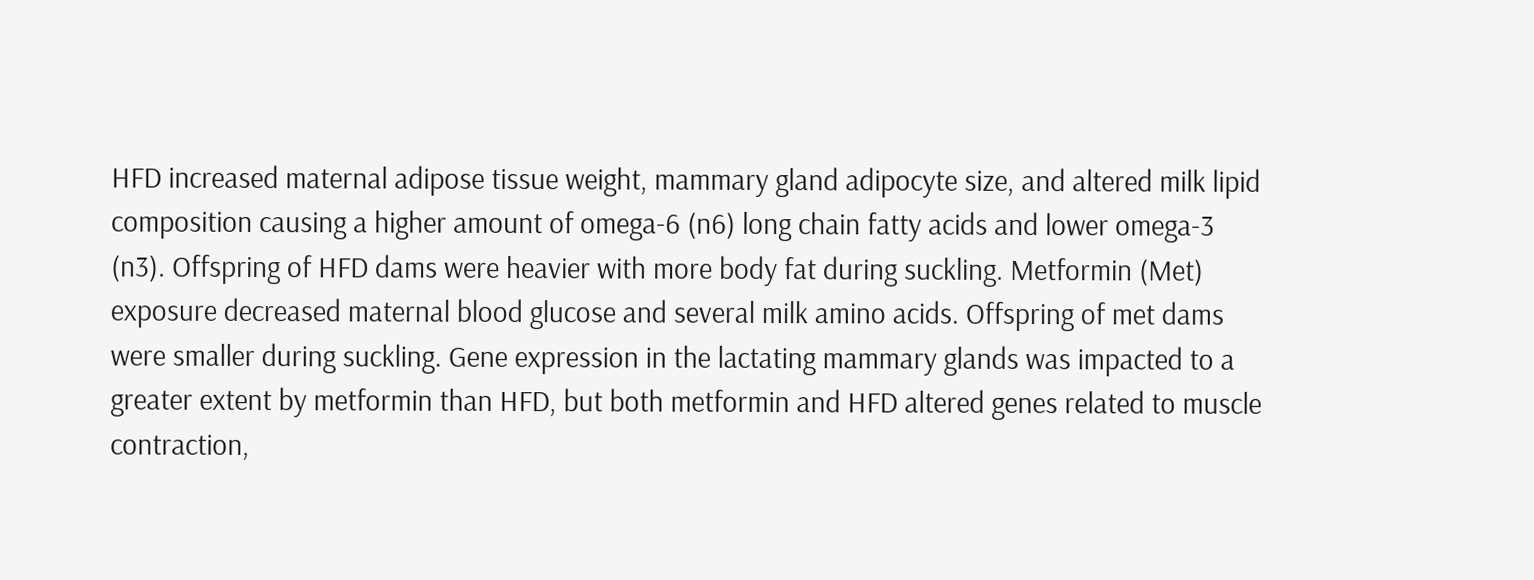HFD increased maternal adipose tissue weight, mammary gland adipocyte size, and altered milk lipid composition causing a higher amount of omega-6 (n6) long chain fatty acids and lower omega-3 (n3). Offspring of HFD dams were heavier with more body fat during suckling. Metformin (Met) exposure decreased maternal blood glucose and several milk amino acids. Offspring of met dams were smaller during suckling. Gene expression in the lactating mammary glands was impacted to a greater extent by metformin than HFD, but both metformin and HFD altered genes related to muscle contraction,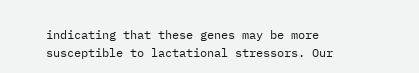indicating that these genes may be more susceptible to lactational stressors. Our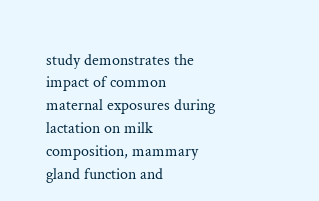study demonstrates the impact of common maternal exposures during lactation on milk composition, mammary gland function and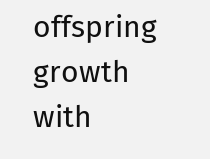offspring growth with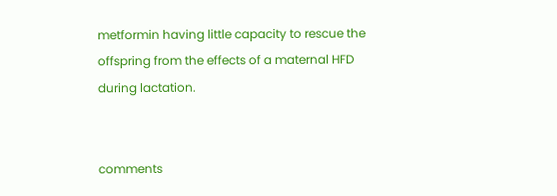metformin having little capacity to rescue the offspring from the effects of a maternal HFD during lactation.


comments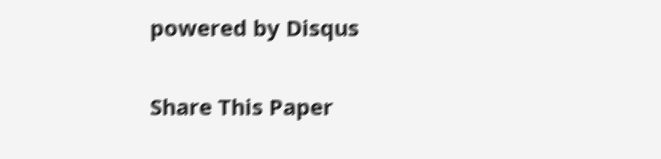powered by Disqus

Share This Paper